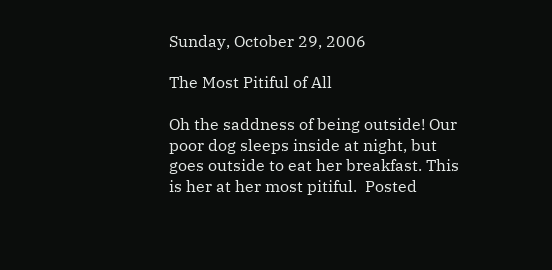Sunday, October 29, 2006

The Most Pitiful of All

Oh the saddness of being outside! Our poor dog sleeps inside at night, but goes outside to eat her breakfast. This is her at her most pitiful.  Posted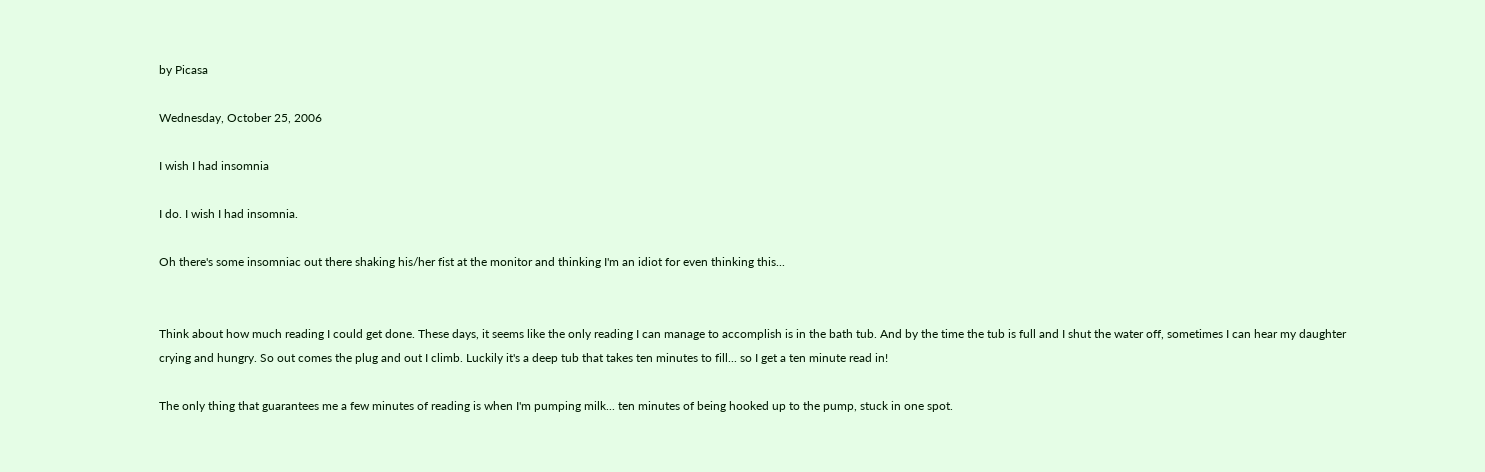by Picasa

Wednesday, October 25, 2006

I wish I had insomnia

I do. I wish I had insomnia.

Oh there's some insomniac out there shaking his/her fist at the monitor and thinking I'm an idiot for even thinking this...


Think about how much reading I could get done. These days, it seems like the only reading I can manage to accomplish is in the bath tub. And by the time the tub is full and I shut the water off, sometimes I can hear my daughter crying and hungry. So out comes the plug and out I climb. Luckily it's a deep tub that takes ten minutes to fill... so I get a ten minute read in!

The only thing that guarantees me a few minutes of reading is when I'm pumping milk... ten minutes of being hooked up to the pump, stuck in one spot.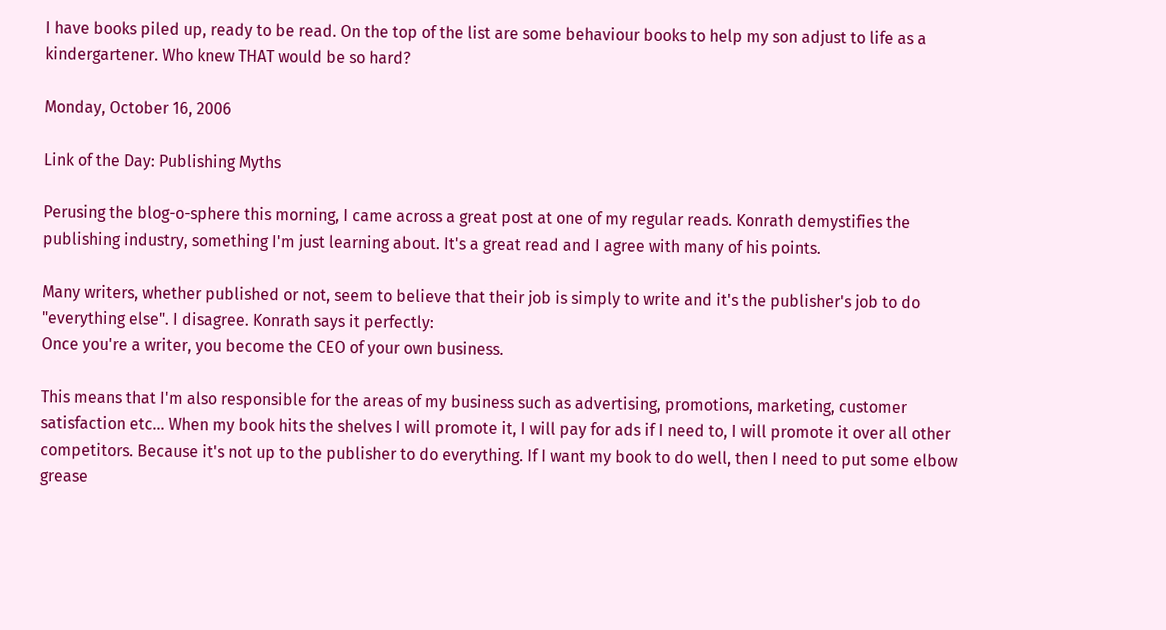I have books piled up, ready to be read. On the top of the list are some behaviour books to help my son adjust to life as a kindergartener. Who knew THAT would be so hard?

Monday, October 16, 2006

Link of the Day: Publishing Myths

Perusing the blog-o-sphere this morning, I came across a great post at one of my regular reads. Konrath demystifies the publishing industry, something I'm just learning about. It's a great read and I agree with many of his points.

Many writers, whether published or not, seem to believe that their job is simply to write and it's the publisher's job to do "everything else". I disagree. Konrath says it perfectly:
Once you're a writer, you become the CEO of your own business.

This means that I'm also responsible for the areas of my business such as advertising, promotions, marketing, customer satisfaction etc... When my book hits the shelves I will promote it, I will pay for ads if I need to, I will promote it over all other competitors. Because it's not up to the publisher to do everything. If I want my book to do well, then I need to put some elbow grease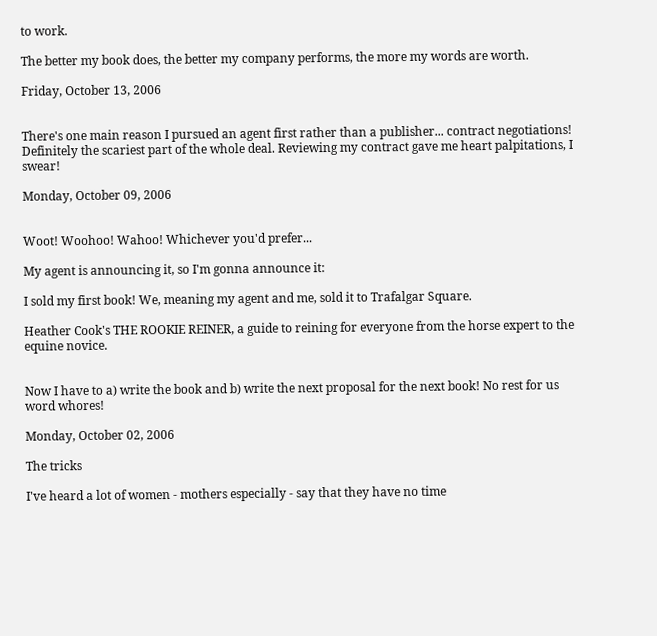to work.

The better my book does, the better my company performs, the more my words are worth.

Friday, October 13, 2006


There's one main reason I pursued an agent first rather than a publisher... contract negotiations! Definitely the scariest part of the whole deal. Reviewing my contract gave me heart palpitations, I swear!

Monday, October 09, 2006


Woot! Woohoo! Wahoo! Whichever you'd prefer...

My agent is announcing it, so I'm gonna announce it:

I sold my first book! We, meaning my agent and me, sold it to Trafalgar Square.

Heather Cook's THE ROOKIE REINER, a guide to reining for everyone from the horse expert to the equine novice.


Now I have to a) write the book and b) write the next proposal for the next book! No rest for us word whores!

Monday, October 02, 2006

The tricks

I've heard a lot of women - mothers especially - say that they have no time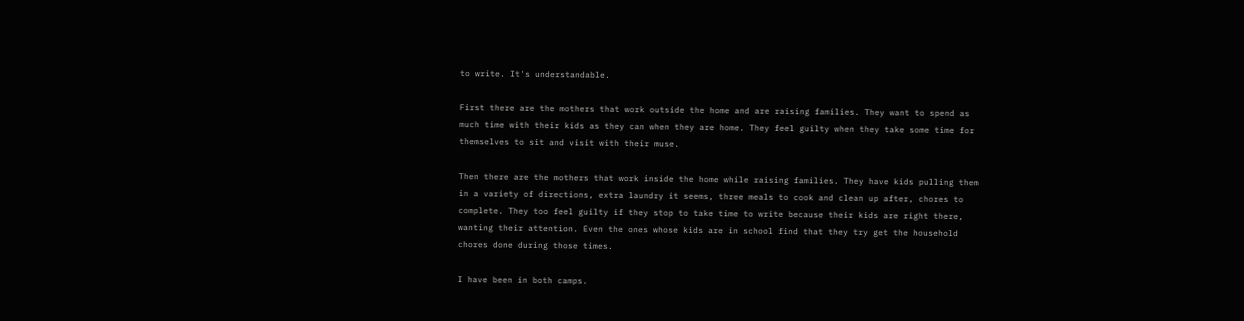to write. It's understandable.

First there are the mothers that work outside the home and are raising families. They want to spend as much time with their kids as they can when they are home. They feel guilty when they take some time for themselves to sit and visit with their muse.

Then there are the mothers that work inside the home while raising families. They have kids pulling them in a variety of directions, extra laundry it seems, three meals to cook and clean up after, chores to complete. They too feel guilty if they stop to take time to write because their kids are right there, wanting their attention. Even the ones whose kids are in school find that they try get the household chores done during those times.

I have been in both camps.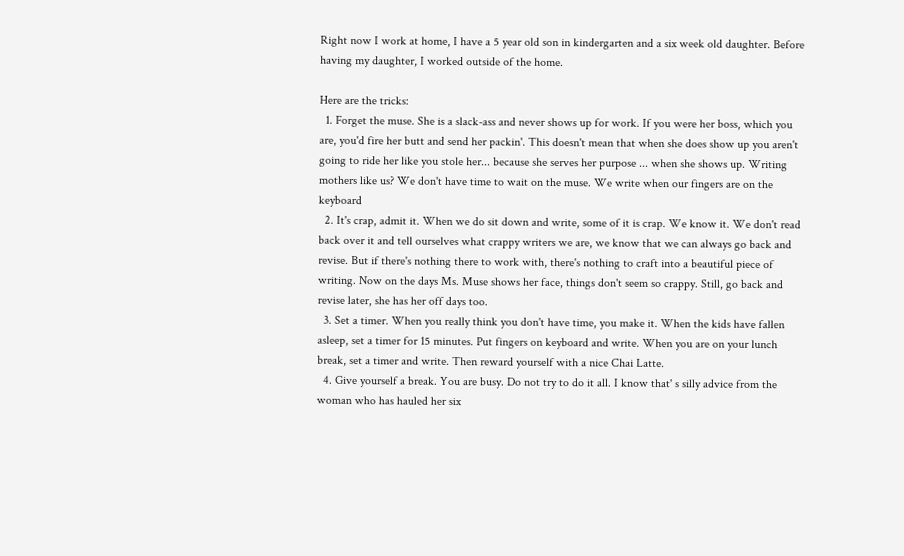Right now I work at home, I have a 5 year old son in kindergarten and a six week old daughter. Before having my daughter, I worked outside of the home.

Here are the tricks:
  1. Forget the muse. She is a slack-ass and never shows up for work. If you were her boss, which you are, you'd fire her butt and send her packin'. This doesn't mean that when she does show up you aren't going to ride her like you stole her... because she serves her purpose ... when she shows up. Writing mothers like us? We don't have time to wait on the muse. We write when our fingers are on the keyboard
  2. It's crap, admit it. When we do sit down and write, some of it is crap. We know it. We don't read back over it and tell ourselves what crappy writers we are, we know that we can always go back and revise. But if there's nothing there to work with, there's nothing to craft into a beautiful piece of writing. Now on the days Ms. Muse shows her face, things don't seem so crappy. Still, go back and revise later, she has her off days too.
  3. Set a timer. When you really think you don't have time, you make it. When the kids have fallen asleep, set a timer for 15 minutes. Put fingers on keyboard and write. When you are on your lunch break, set a timer and write. Then reward yourself with a nice Chai Latte.
  4. Give yourself a break. You are busy. Do not try to do it all. I know that' s silly advice from the woman who has hauled her six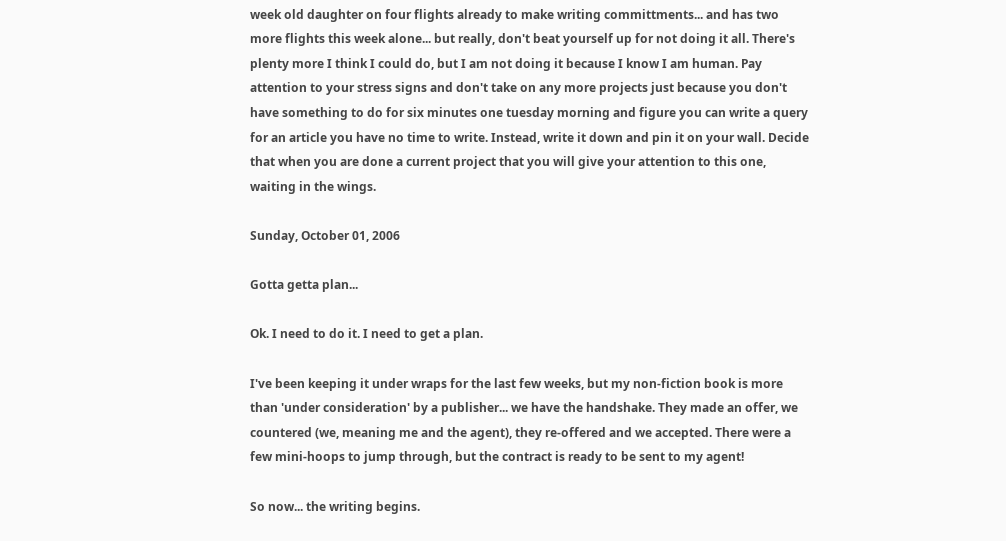week old daughter on four flights already to make writing committments... and has two more flights this week alone... but really, don't beat yourself up for not doing it all. There's plenty more I think I could do, but I am not doing it because I know I am human. Pay attention to your stress signs and don't take on any more projects just because you don't have something to do for six minutes one tuesday morning and figure you can write a query for an article you have no time to write. Instead, write it down and pin it on your wall. Decide that when you are done a current project that you will give your attention to this one, waiting in the wings.

Sunday, October 01, 2006

Gotta getta plan...

Ok. I need to do it. I need to get a plan.

I've been keeping it under wraps for the last few weeks, but my non-fiction book is more than 'under consideration' by a publisher... we have the handshake. They made an offer, we countered (we, meaning me and the agent), they re-offered and we accepted. There were a few mini-hoops to jump through, but the contract is ready to be sent to my agent!

So now... the writing begins.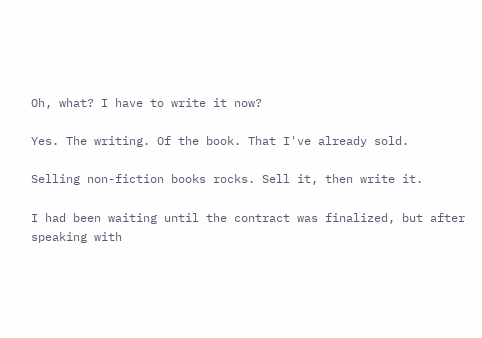Oh, what? I have to write it now?

Yes. The writing. Of the book. That I've already sold.

Selling non-fiction books rocks. Sell it, then write it.

I had been waiting until the contract was finalized, but after speaking with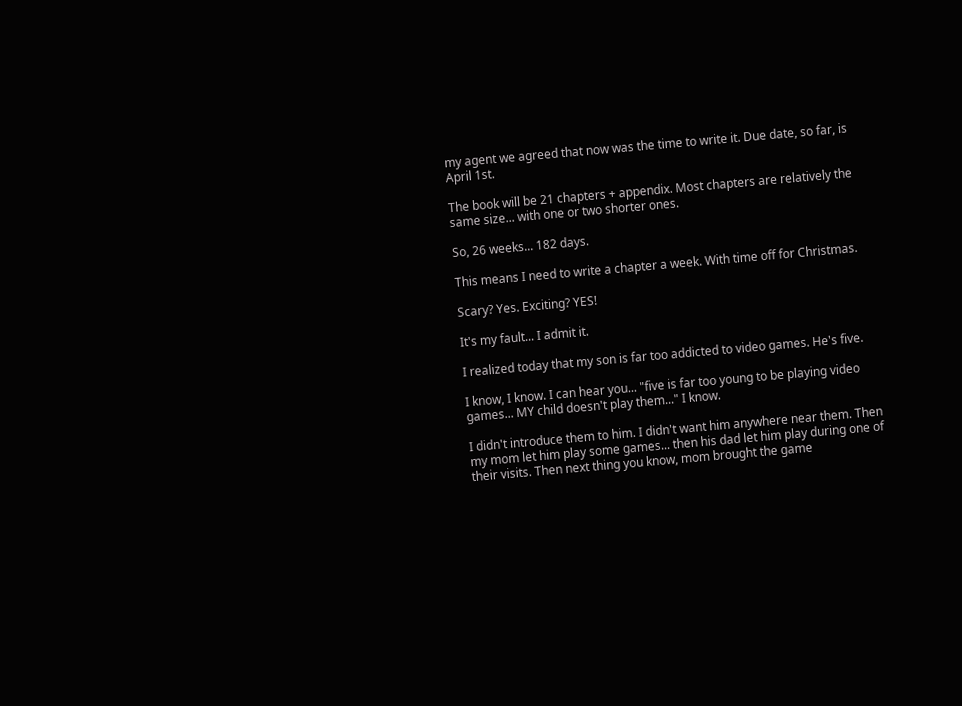my agent we agreed that now was the time to write it. Due date, so far, is April 1st.

The book will be 21 chapters + appendix. Most chapters are relatively the same size... with one or two shorter ones.

So, 26 weeks... 182 days.

This means I need to write a chapter a week. With time off for Christmas.

Scary? Yes. Exciting? YES!

It's my fault... I admit it.

I realized today that my son is far too addicted to video games. He's five.

I know, I know. I can hear you... "five is far too young to be playing video games... MY child doesn't play them..." I know.

I didn't introduce them to him. I didn't want him anywhere near them. Then my mom let him play some games... then his dad let him play during one of their visits. Then next thing you know, mom brought the game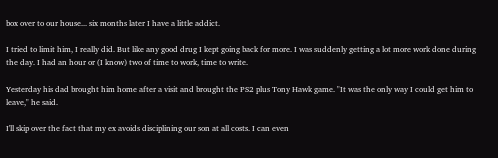box over to our house... six months later I have a little addict.

I tried to limit him, I really did. But like any good drug I kept going back for more. I was suddenly getting a lot more work done during the day. I had an hour or (I know) two of time to work, time to write.

Yesterday his dad brought him home after a visit and brought the PS2 plus Tony Hawk game. "It was the only way I could get him to leave," he said.

I'll skip over the fact that my ex avoids disciplining our son at all costs. I can even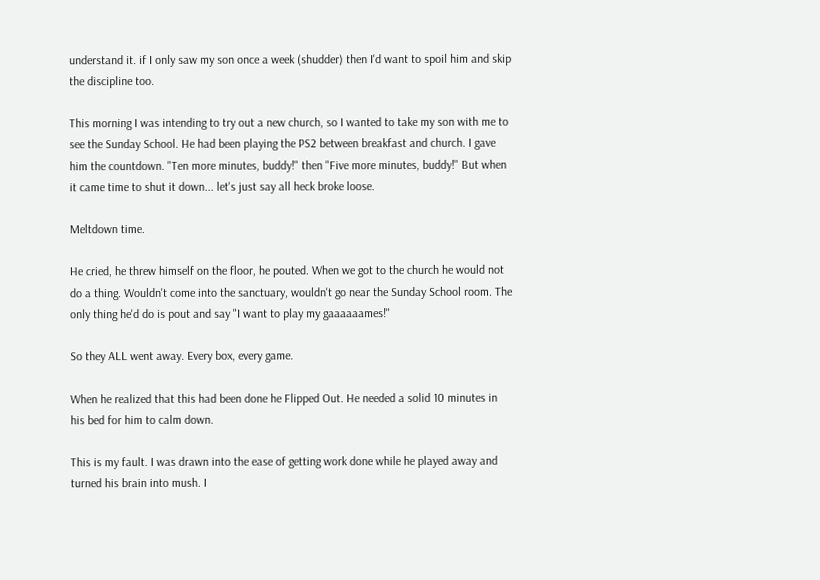understand it. if I only saw my son once a week (shudder) then I'd want to spoil him and skip the discipline too.

This morning I was intending to try out a new church, so I wanted to take my son with me to see the Sunday School. He had been playing the PS2 between breakfast and church. I gave him the countdown. "Ten more minutes, buddy!" then "Five more minutes, buddy!" But when it came time to shut it down... let's just say all heck broke loose.

Meltdown time.

He cried, he threw himself on the floor, he pouted. When we got to the church he would not do a thing. Wouldn't come into the sanctuary, wouldn't go near the Sunday School room. The only thing he'd do is pout and say "I want to play my gaaaaaames!"

So they ALL went away. Every box, every game.

When he realized that this had been done he Flipped Out. He needed a solid 10 minutes in his bed for him to calm down.

This is my fault. I was drawn into the ease of getting work done while he played away and turned his brain into mush. I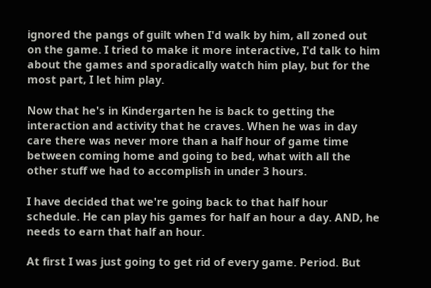ignored the pangs of guilt when I'd walk by him, all zoned out on the game. I tried to make it more interactive, I'd talk to him about the games and sporadically watch him play, but for the most part, I let him play.

Now that he's in Kindergarten he is back to getting the interaction and activity that he craves. When he was in day care there was never more than a half hour of game time between coming home and going to bed, what with all the other stuff we had to accomplish in under 3 hours.

I have decided that we're going back to that half hour schedule. He can play his games for half an hour a day. AND, he needs to earn that half an hour.

At first I was just going to get rid of every game. Period. But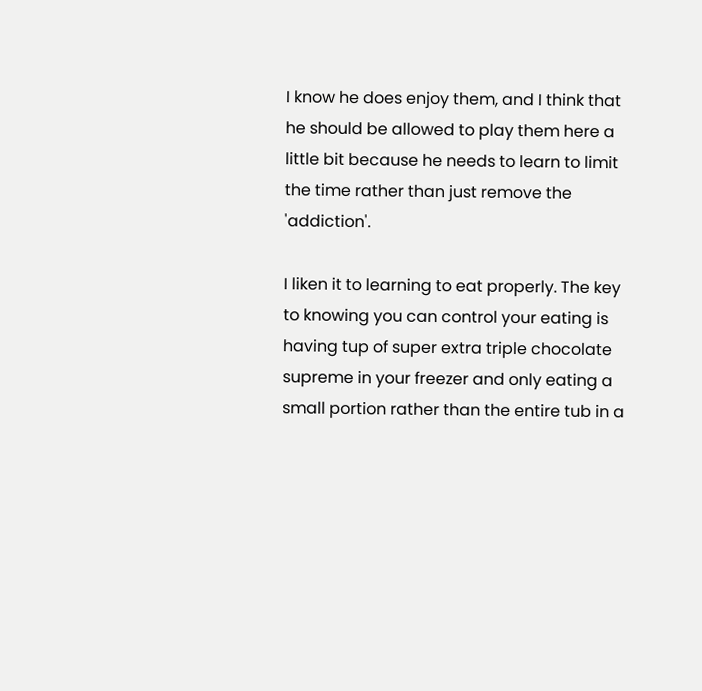I know he does enjoy them, and I think that he should be allowed to play them here a little bit because he needs to learn to limit the time rather than just remove the 'addiction'.

I liken it to learning to eat properly. The key to knowing you can control your eating is having tup of super extra triple chocolate supreme in your freezer and only eating a small portion rather than the entire tub in a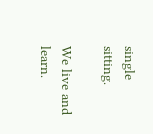single sitting.

We live and learn.